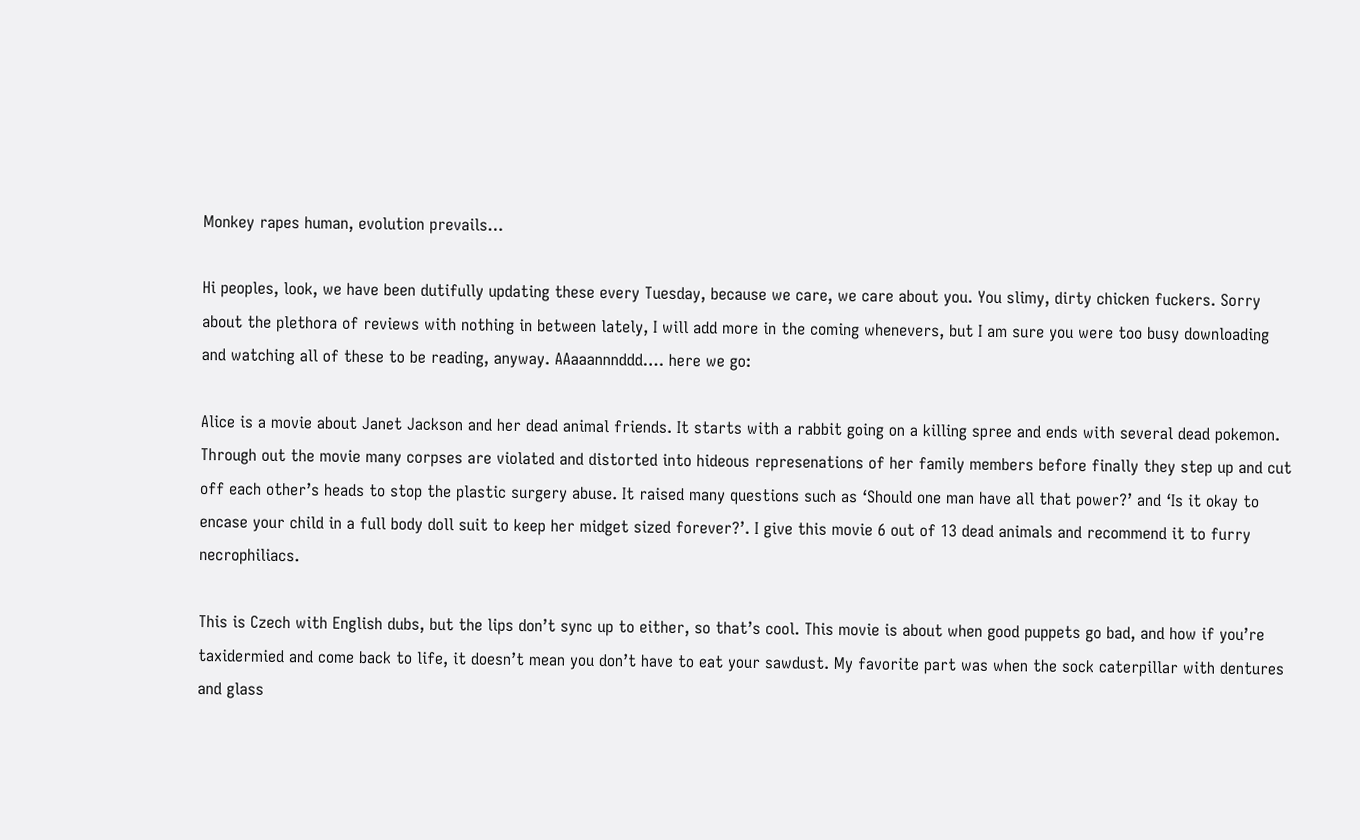Monkey rapes human, evolution prevails…

Hi peoples, look, we have been dutifully updating these every Tuesday, because we care, we care about you. You slimy, dirty chicken fuckers. Sorry about the plethora of reviews with nothing in between lately, I will add more in the coming whenevers, but I am sure you were too busy downloading and watching all of these to be reading, anyway. AAaaannnddd…. here we go:

Alice is a movie about Janet Jackson and her dead animal friends. It starts with a rabbit going on a killing spree and ends with several dead pokemon. Through out the movie many corpses are violated and distorted into hideous represenations of her family members before finally they step up and cut off each other’s heads to stop the plastic surgery abuse. It raised many questions such as ‘Should one man have all that power?’ and ‘Is it okay to encase your child in a full body doll suit to keep her midget sized forever?’. I give this movie 6 out of 13 dead animals and recommend it to furry necrophiliacs.

This is Czech with English dubs, but the lips don’t sync up to either, so that’s cool. This movie is about when good puppets go bad, and how if you’re taxidermied and come back to life, it doesn’t mean you don’t have to eat your sawdust. My favorite part was when the sock caterpillar with dentures and glass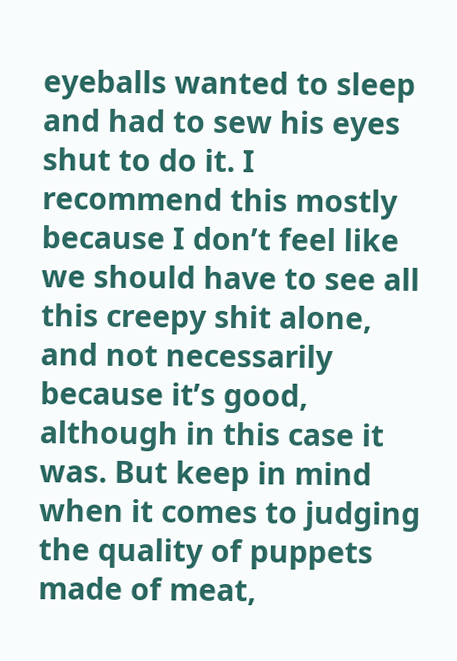eyeballs wanted to sleep and had to sew his eyes shut to do it. I recommend this mostly because I don’t feel like we should have to see all this creepy shit alone, and not necessarily because it’s good, although in this case it was. But keep in mind when it comes to judging the quality of puppets made of meat,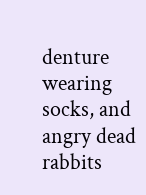denture wearing socks, and angry dead rabbits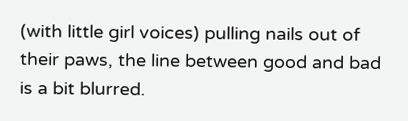(with little girl voices) pulling nails out of their paws, the line between good and bad is a bit blurred.